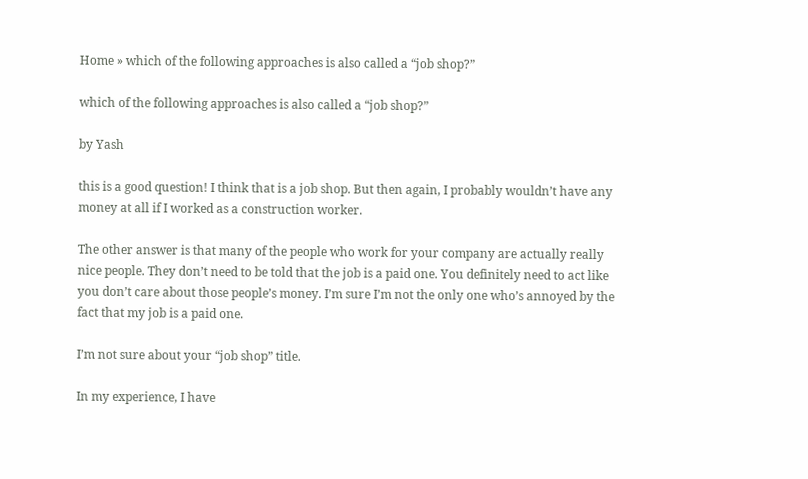Home » which of the following approaches is also called a “job shop?”

which of the following approaches is also called a “job shop?”

by Yash

this is a good question! I think that is a job shop. But then again, I probably wouldn’t have any money at all if I worked as a construction worker.

The other answer is that many of the people who work for your company are actually really nice people. They don’t need to be told that the job is a paid one. You definitely need to act like you don’t care about those people’s money. I’m sure I’m not the only one who’s annoyed by the fact that my job is a paid one.

I’m not sure about your “job shop” title.

In my experience, I have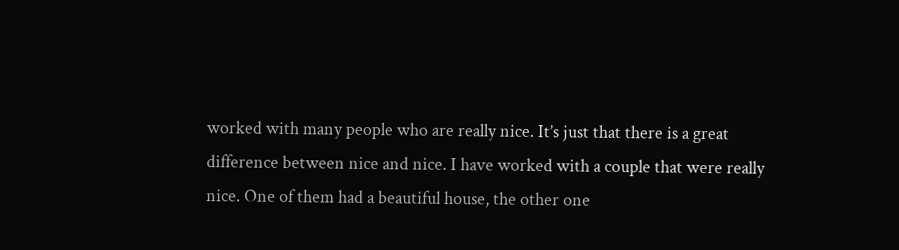worked with many people who are really nice. It’s just that there is a great difference between nice and nice. I have worked with a couple that were really nice. One of them had a beautiful house, the other one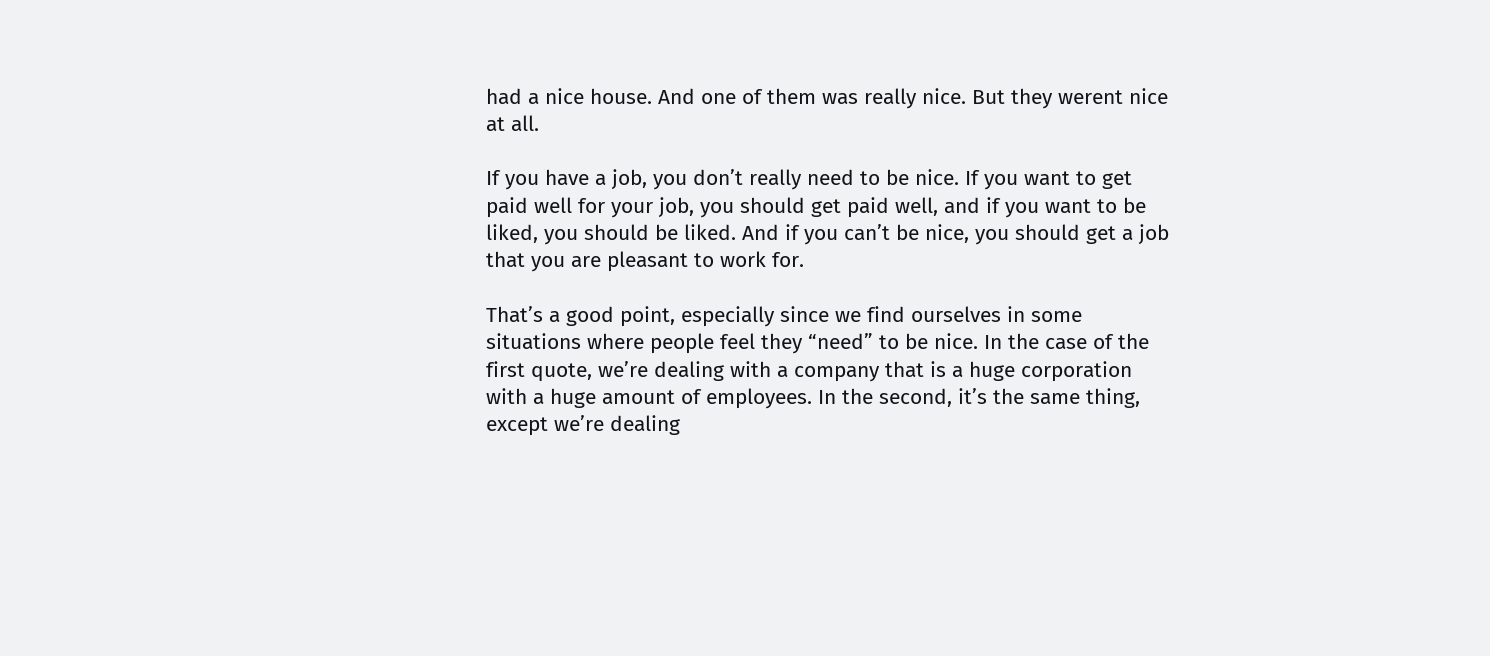had a nice house. And one of them was really nice. But they werent nice at all.

If you have a job, you don’t really need to be nice. If you want to get paid well for your job, you should get paid well, and if you want to be liked, you should be liked. And if you can’t be nice, you should get a job that you are pleasant to work for.

That’s a good point, especially since we find ourselves in some situations where people feel they “need” to be nice. In the case of the first quote, we’re dealing with a company that is a huge corporation with a huge amount of employees. In the second, it’s the same thing, except we’re dealing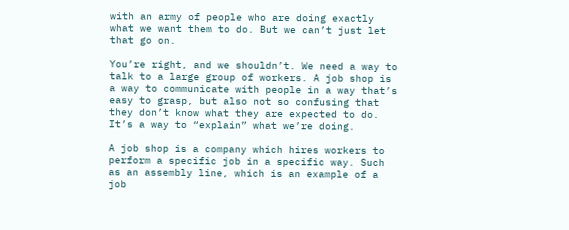with an army of people who are doing exactly what we want them to do. But we can’t just let that go on.

You’re right, and we shouldn’t. We need a way to talk to a large group of workers. A job shop is a way to communicate with people in a way that’s easy to grasp, but also not so confusing that they don’t know what they are expected to do. It’s a way to “explain” what we’re doing.

A job shop is a company which hires workers to perform a specific job in a specific way. Such as an assembly line, which is an example of a job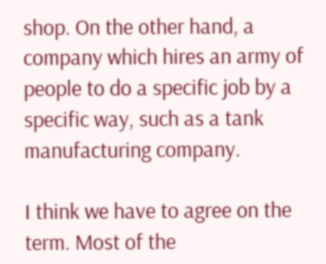shop. On the other hand, a company which hires an army of people to do a specific job by a specific way, such as a tank manufacturing company.

I think we have to agree on the term. Most of the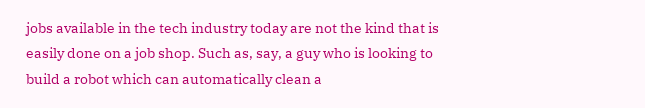jobs available in the tech industry today are not the kind that is easily done on a job shop. Such as, say, a guy who is looking to build a robot which can automatically clean a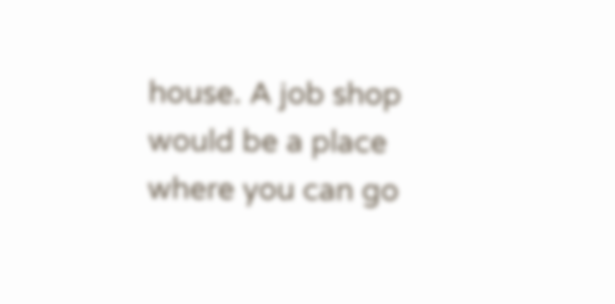house. A job shop would be a place where you can go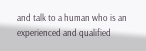and talk to a human who is an experienced and qualified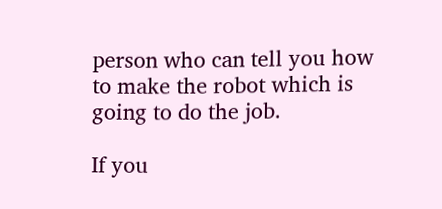person who can tell you how to make the robot which is going to do the job.

If you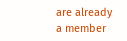are already a member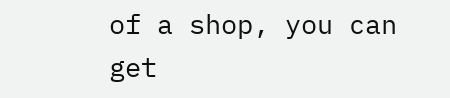of a shop, you can get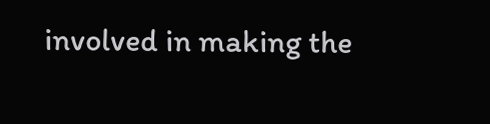involved in making the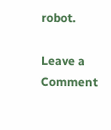robot.

Leave a Comment